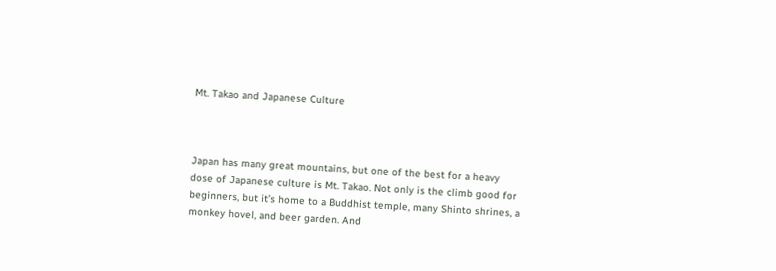Mt. Takao and Japanese Culture



Japan has many great mountains, but one of the best for a heavy dose of Japanese culture is Mt. Takao. Not only is the climb good for beginners, but it’s home to a Buddhist temple, many Shinto shrines, a monkey hovel, and beer garden. And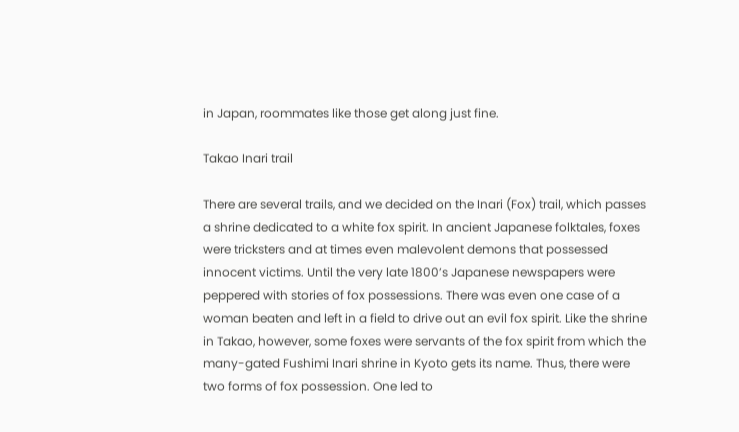in Japan, roommates like those get along just fine.

Takao Inari trail

There are several trails, and we decided on the Inari (Fox) trail, which passes a shrine dedicated to a white fox spirit. In ancient Japanese folktales, foxes were tricksters and at times even malevolent demons that possessed innocent victims. Until the very late 1800’s Japanese newspapers were peppered with stories of fox possessions. There was even one case of a woman beaten and left in a field to drive out an evil fox spirit. Like the shrine in Takao, however, some foxes were servants of the fox spirit from which the many-gated Fushimi Inari shrine in Kyoto gets its name. Thus, there were two forms of fox possession. One led to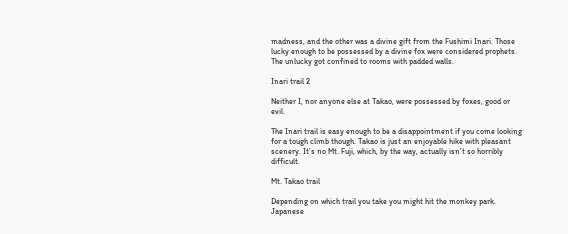madness, and the other was a divine gift from the Fushimi Inari. Those lucky enough to be possessed by a divine fox were considered prophets. The unlucky got confined to rooms with padded walls.

Inari trail 2

Neither I, nor anyone else at Takao, were possessed by foxes, good or evil.

The Inari trail is easy enough to be a disappointment if you come looking for a tough climb though. Takao is just an enjoyable hike with pleasant scenery. It’s no Mt. Fuji, which, by the way, actually isn’t so horribly difficult.

Mt. Takao trail

Depending on which trail you take you might hit the monkey park. Japanese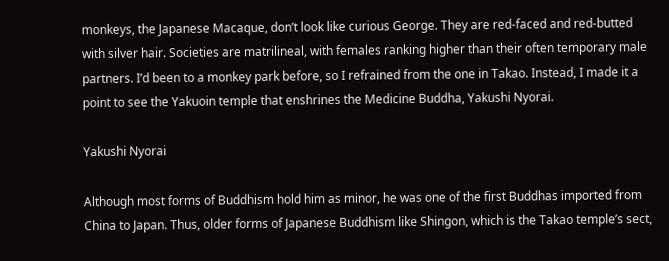monkeys, the Japanese Macaque, don’t look like curious George. They are red-faced and red-butted with silver hair. Societies are matrilineal, with females ranking higher than their often temporary male partners. I’d been to a monkey park before, so I refrained from the one in Takao. Instead, I made it a point to see the Yakuoin temple that enshrines the Medicine Buddha, Yakushi Nyorai.

Yakushi Nyorai

Although most forms of Buddhism hold him as minor, he was one of the first Buddhas imported from China to Japan. Thus, older forms of Japanese Buddhism like Shingon, which is the Takao temple’s sect,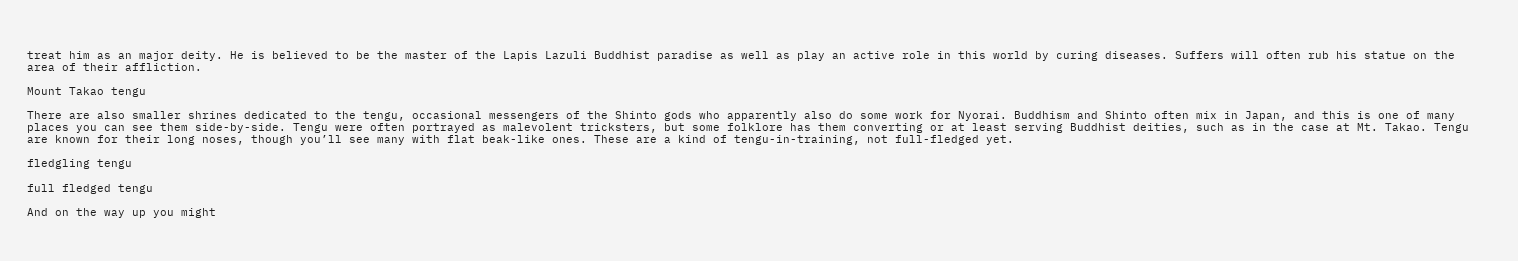treat him as an major deity. He is believed to be the master of the Lapis Lazuli Buddhist paradise as well as play an active role in this world by curing diseases. Suffers will often rub his statue on the area of their affliction.

Mount Takao tengu

There are also smaller shrines dedicated to the tengu, occasional messengers of the Shinto gods who apparently also do some work for Nyorai. Buddhism and Shinto often mix in Japan, and this is one of many places you can see them side-by-side. Tengu were often portrayed as malevolent tricksters, but some folklore has them converting or at least serving Buddhist deities, such as in the case at Mt. Takao. Tengu are known for their long noses, though you’ll see many with flat beak-like ones. These are a kind of tengu-in-training, not full-fledged yet.

fledgling tengu

full fledged tengu

And on the way up you might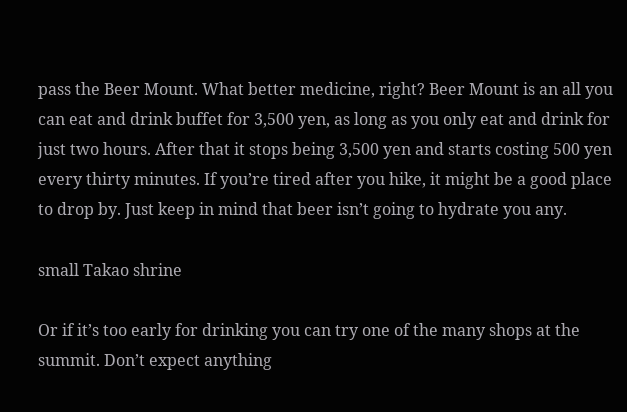pass the Beer Mount. What better medicine, right? Beer Mount is an all you can eat and drink buffet for 3,500 yen, as long as you only eat and drink for just two hours. After that it stops being 3,500 yen and starts costing 500 yen every thirty minutes. If you’re tired after you hike, it might be a good place to drop by. Just keep in mind that beer isn’t going to hydrate you any.

small Takao shrine

Or if it’s too early for drinking you can try one of the many shops at the summit. Don’t expect anything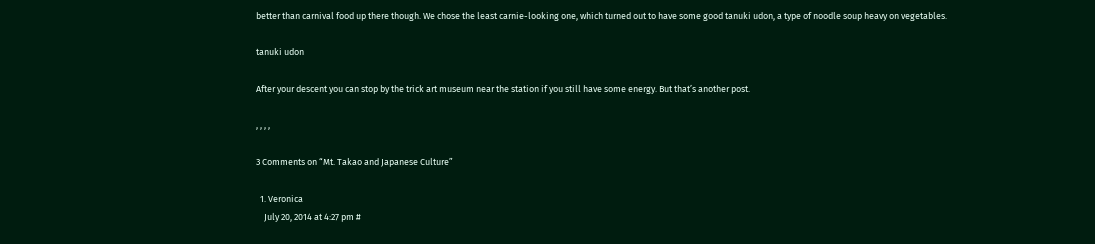better than carnival food up there though. We chose the least carnie-looking one, which turned out to have some good tanuki udon, a type of noodle soup heavy on vegetables.

tanuki udon

After your descent you can stop by the trick art museum near the station if you still have some energy. But that’s another post.

, , , ,

3 Comments on “Mt. Takao and Japanese Culture”

  1. Veronica
    July 20, 2014 at 4:27 pm #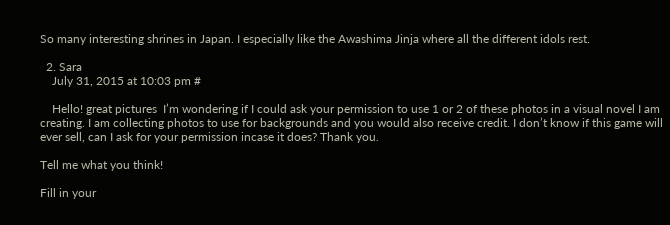So many interesting shrines in Japan. I especially like the Awashima Jinja where all the different idols rest.

  2. Sara
    July 31, 2015 at 10:03 pm #

    Hello! great pictures  I’m wondering if I could ask your permission to use 1 or 2 of these photos in a visual novel I am creating. I am collecting photos to use for backgrounds and you would also receive credit. I don’t know if this game will ever sell, can I ask for your permission incase it does? Thank you.

Tell me what you think!

Fill in your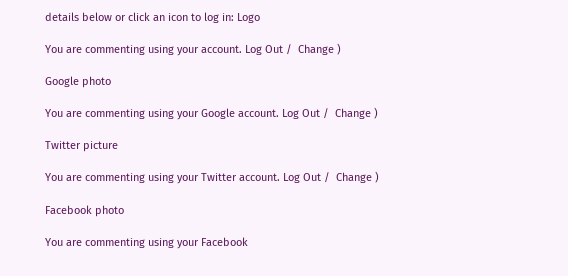details below or click an icon to log in: Logo

You are commenting using your account. Log Out /  Change )

Google photo

You are commenting using your Google account. Log Out /  Change )

Twitter picture

You are commenting using your Twitter account. Log Out /  Change )

Facebook photo

You are commenting using your Facebook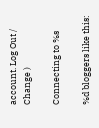account. Log Out /  Change )

Connecting to %s

%d bloggers like this: